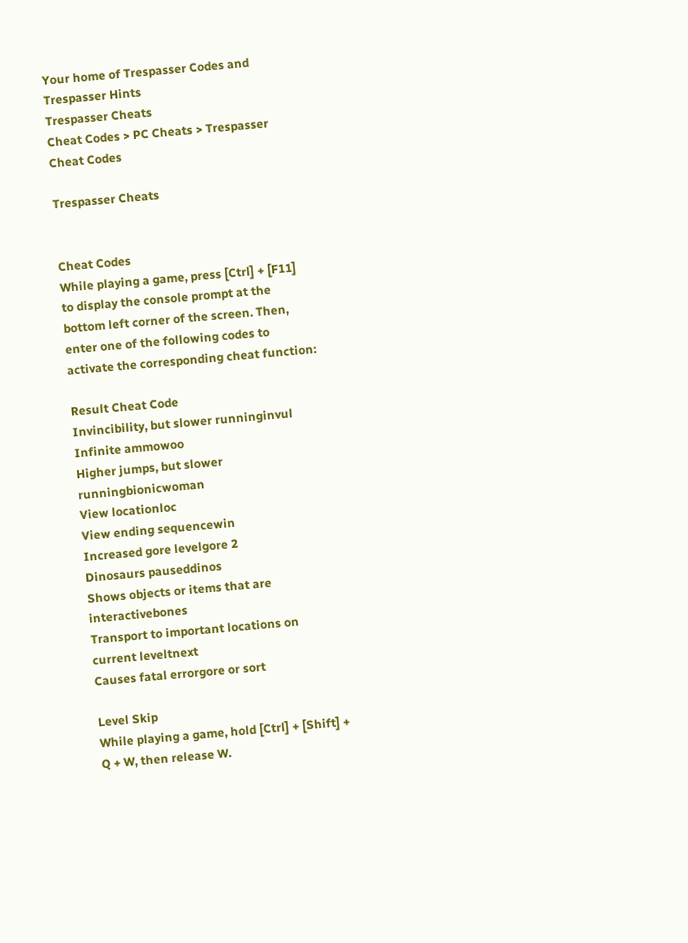Your home of Trespasser Codes and Trespasser Hints
Trespasser Cheats
Cheat Codes > PC Cheats > Trespasser Cheat Codes

Trespasser Cheats


Cheat Codes
While playing a game, press [Ctrl] + [F11] to display the console prompt at the bottom left corner of the screen. Then, enter one of the following codes to activate the corresponding cheat function:

Result Cheat Code
Invincibility, but slower runninginvul
Infinite ammowoo
Higher jumps, but slower runningbionicwoman
View locationloc
View ending sequencewin
Increased gore levelgore 2
Dinosaurs pauseddinos
Shows objects or items that are interactivebones
Transport to important locations on current leveltnext
Causes fatal errorgore or sort

Level Skip
While playing a game, hold [Ctrl] + [Shift] + Q + W, then release W.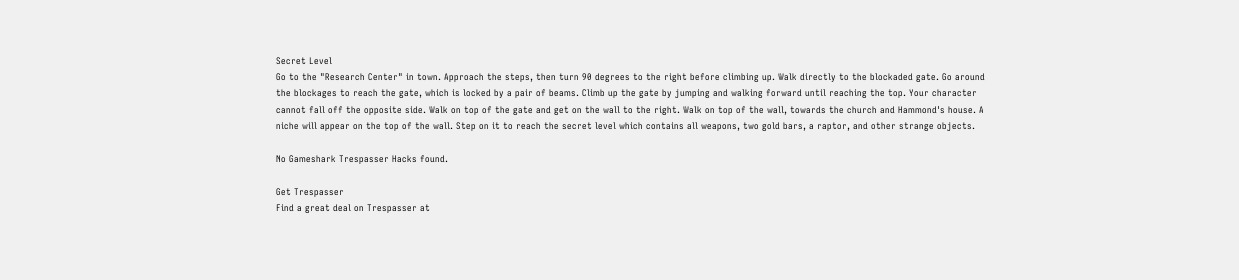Secret Level
Go to the "Research Center" in town. Approach the steps, then turn 90 degrees to the right before climbing up. Walk directly to the blockaded gate. Go around the blockages to reach the gate, which is locked by a pair of beams. Climb up the gate by jumping and walking forward until reaching the top. Your character cannot fall off the opposite side. Walk on top of the gate and get on the wall to the right. Walk on top of the wall, towards the church and Hammond's house. A niche will appear on the top of the wall. Step on it to reach the secret level which contains all weapons, two gold bars, a raptor, and other strange objects.

No Gameshark Trespasser Hacks found.

Get Trespasser
Find a great deal on Trespasser at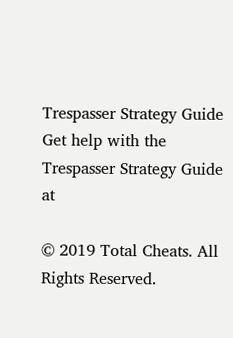Trespasser Strategy Guide
Get help with the Trespasser Strategy Guide at

© 2019 Total Cheats. All Rights Reserved.